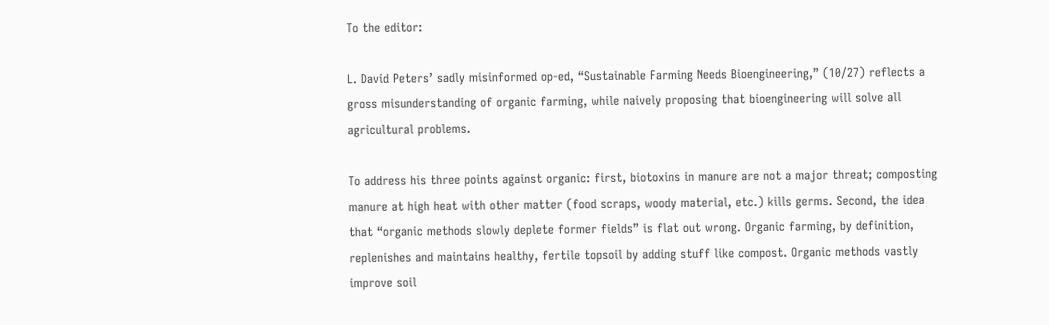To the editor:

L. David Peters’ sadly misinformed op-ed, “Sustainable Farming Needs Bioengineering,” (10/27) reflects a gross misunderstanding of organic farming, while naively proposing that bioengineering will solve all agricultural problems.

To address his three points against organic: first, biotoxins in manure are not a major threat; composting manure at high heat with other matter (food scraps, woody material, etc.) kills germs. Second, the idea that “organic methods slowly deplete former fields” is flat out wrong. Organic farming, by definition, replenishes and maintains healthy, fertile topsoil by adding stuff like compost. Organic methods vastly improve soil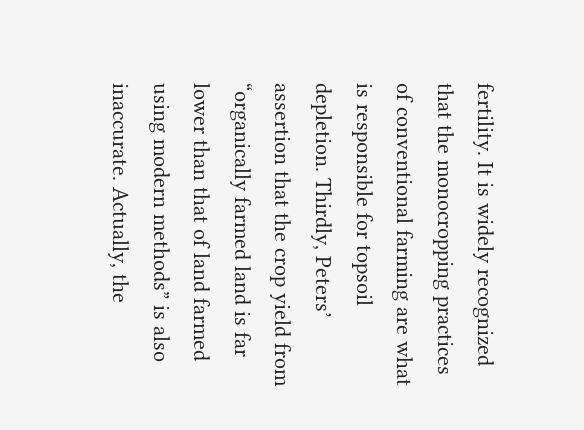fertility. It is widely recognized that the monocropping practices of conventional farming are what is responsible for topsoil depletion. Thirdly, Peters’ assertion that the crop yield from “organically farmed land is far lower than that of land farmed using modern methods” is also inaccurate. Actually, the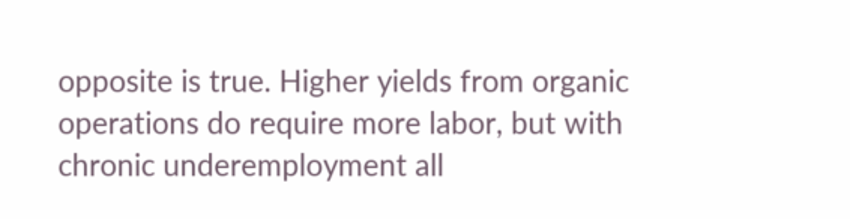opposite is true. Higher yields from organic operations do require more labor, but with chronic underemployment all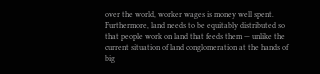over the world, worker wages is money well spent. Furthermore, land needs to be equitably distributed so that people work on land that feeds them — unlike the current situation of land conglomeration at the hands of big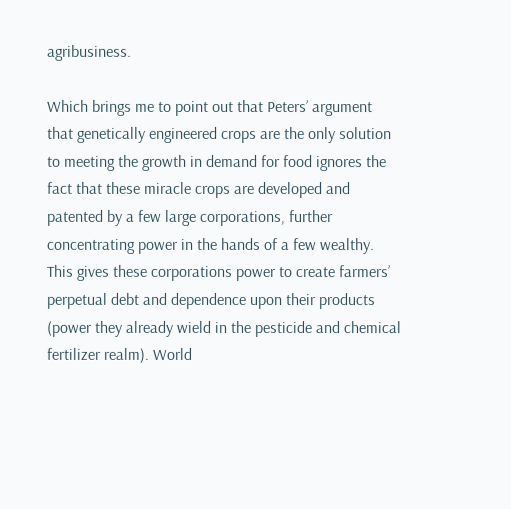agribusiness.

Which brings me to point out that Peters’ argument that genetically engineered crops are the only solution to meeting the growth in demand for food ignores the fact that these miracle crops are developed and patented by a few large corporations, further concentrating power in the hands of a few wealthy. This gives these corporations power to create farmers’ perpetual debt and dependence upon their products (power they already wield in the pesticide and chemical fertilizer realm). World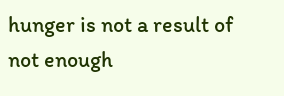hunger is not a result of not enough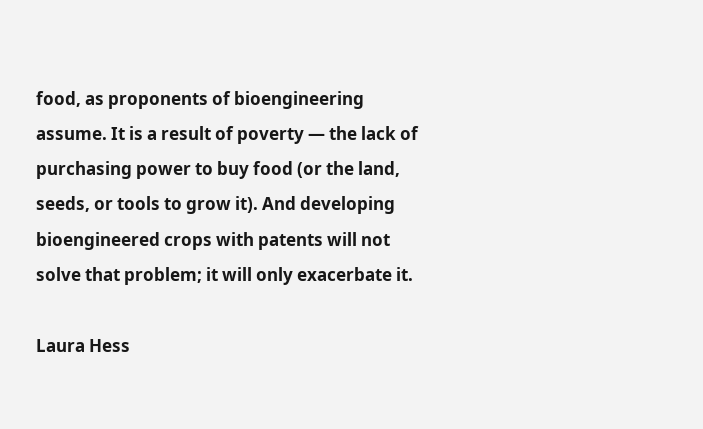food, as proponents of bioengineering assume. It is a result of poverty — the lack of purchasing power to buy food (or the land, seeds, or tools to grow it). And developing bioengineered crops with patents will not solve that problem; it will only exacerbate it.

Laura Hess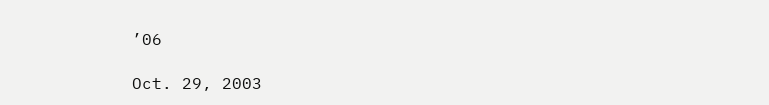’06

Oct. 29, 2003